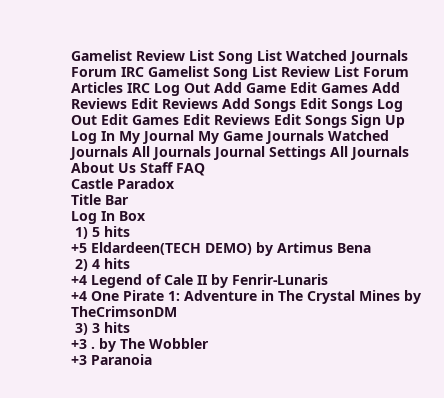Gamelist Review List Song List Watched Journals Forum IRC Gamelist Song List Review List Forum Articles IRC Log Out Add Game Edit Games Add Reviews Edit Reviews Add Songs Edit Songs Log Out Edit Games Edit Reviews Edit Songs Sign Up Log In My Journal My Game Journals Watched Journals All Journals Journal Settings All Journals About Us Staff FAQ
Castle Paradox
Title Bar
Log In Box
 1) 5 hits
+5 Eldardeen(TECH DEMO) by Artimus Bena
 2) 4 hits
+4 Legend of Cale II by Fenrir-Lunaris
+4 One Pirate 1: Adventure in The Crystal Mines by TheCrimsonDM
 3) 3 hits
+3 . by The Wobbler
+3 Paranoia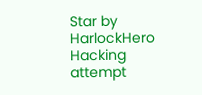Star by HarlockHero
Hacking attempt